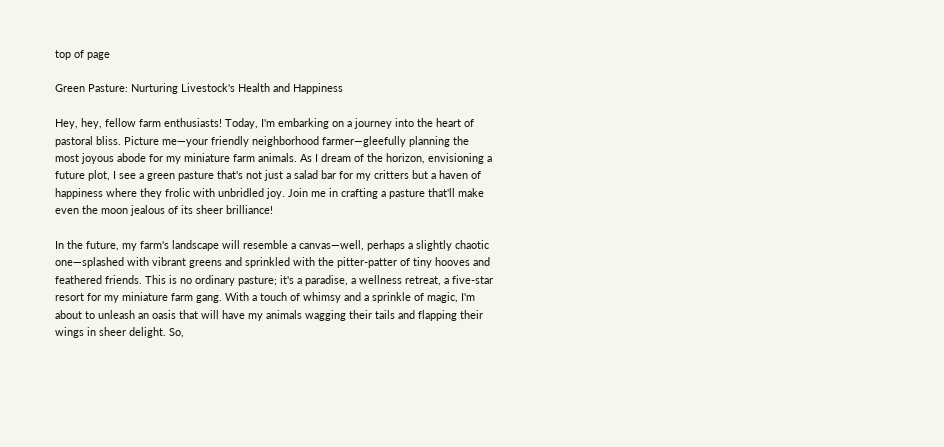top of page

Green Pasture: Nurturing Livestock's Health and Happiness

Hey, hey, fellow farm enthusiasts! Today, I'm embarking on a journey into the heart of pastoral bliss. Picture me—your friendly neighborhood farmer—gleefully planning the most joyous abode for my miniature farm animals. As I dream of the horizon, envisioning a future plot, I see a green pasture that's not just a salad bar for my critters but a haven of happiness where they frolic with unbridled joy. Join me in crafting a pasture that'll make even the moon jealous of its sheer brilliance!

In the future, my farm's landscape will resemble a canvas—well, perhaps a slightly chaotic one—splashed with vibrant greens and sprinkled with the pitter-patter of tiny hooves and feathered friends. This is no ordinary pasture; it's a paradise, a wellness retreat, a five-star resort for my miniature farm gang. With a touch of whimsy and a sprinkle of magic, I'm about to unleash an oasis that will have my animals wagging their tails and flapping their wings in sheer delight. So,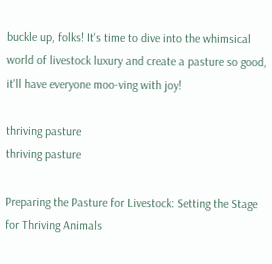buckle up, folks! It's time to dive into the whimsical world of livestock luxury and create a pasture so good, it'll have everyone moo-ving with joy!

thriving pasture
thriving pasture

Preparing the Pasture for Livestock: Setting the Stage for Thriving Animals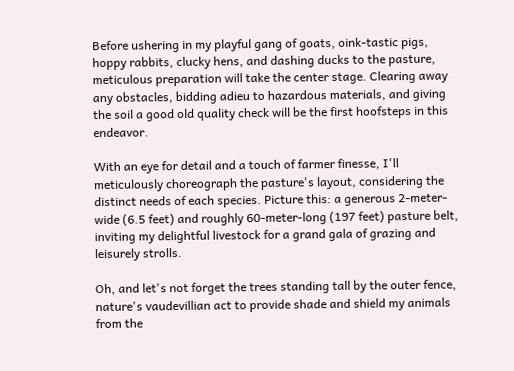Before ushering in my playful gang of goats, oink-tastic pigs, hoppy rabbits, clucky hens, and dashing ducks to the pasture, meticulous preparation will take the center stage. Clearing away any obstacles, bidding adieu to hazardous materials, and giving the soil a good old quality check will be the first hoofsteps in this endeavor.

With an eye for detail and a touch of farmer finesse, I'll meticulously choreograph the pasture's layout, considering the distinct needs of each species. Picture this: a generous 2-meter-wide (6.5 feet) and roughly 60-meter-long (197 feet) pasture belt, inviting my delightful livestock for a grand gala of grazing and leisurely strolls.

Oh, and let's not forget the trees standing tall by the outer fence, nature's vaudevillian act to provide shade and shield my animals from the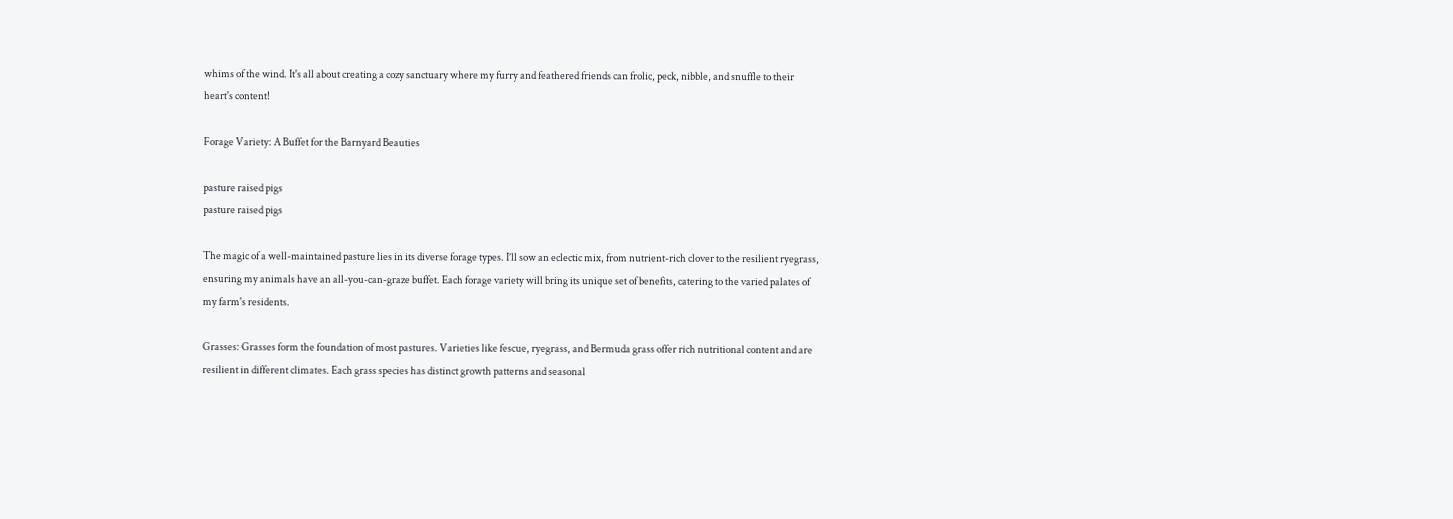whims of the wind. It's all about creating a cozy sanctuary where my furry and feathered friends can frolic, peck, nibble, and snuffle to their heart's content!

Forage Variety: A Buffet for the Barnyard Beauties

pasture raised pigs
pasture raised pigs

The magic of a well-maintained pasture lies in its diverse forage types. I’ll sow an eclectic mix, from nutrient-rich clover to the resilient ryegrass, ensuring my animals have an all-you-can-graze buffet. Each forage variety will bring its unique set of benefits, catering to the varied palates of my farm's residents.

Grasses: Grasses form the foundation of most pastures. Varieties like fescue, ryegrass, and Bermuda grass offer rich nutritional content and are resilient in different climates. Each grass species has distinct growth patterns and seasonal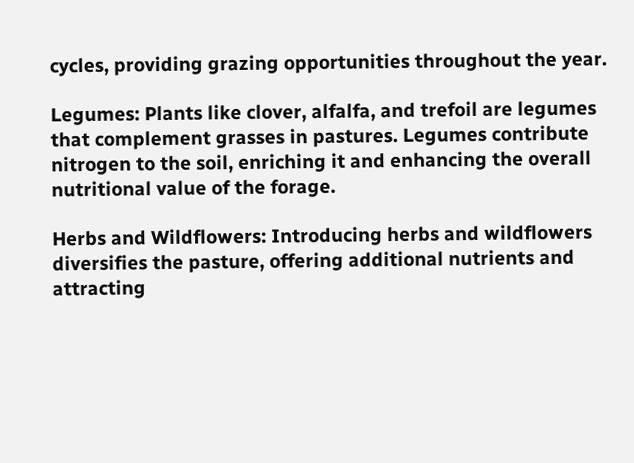cycles, providing grazing opportunities throughout the year.

Legumes: Plants like clover, alfalfa, and trefoil are legumes that complement grasses in pastures. Legumes contribute nitrogen to the soil, enriching it and enhancing the overall nutritional value of the forage.

Herbs and Wildflowers: Introducing herbs and wildflowers diversifies the pasture, offering additional nutrients and attracting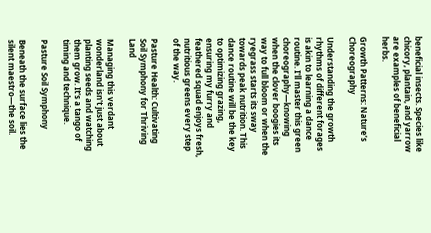beneficial insects. Species like chicory, plantain, and yarrow are examples of beneficial herbs.

Growth Patterns: Nature’s Choreography

Understanding the growth rhythms of different forages is akin to learning a dance routine. I'll master this green choreography—knowing when the clover boogies its way to full bloom or when the ryegrass starts its sway towards peak nutrition. This dance routine will be the key to optimizing grazing, ensuring my furry and feathered squad enjoys fresh, nutritious greens every step of the way.

Pasture Health: Cultivating Soil Symphony for Thriving Land

Managing this verdant wonderland isn't just about planting seeds and watching them grow. It's a tango of timing and technique.

Pasture Soil Symphony

Beneath the surface lies the silent maestro—the soil.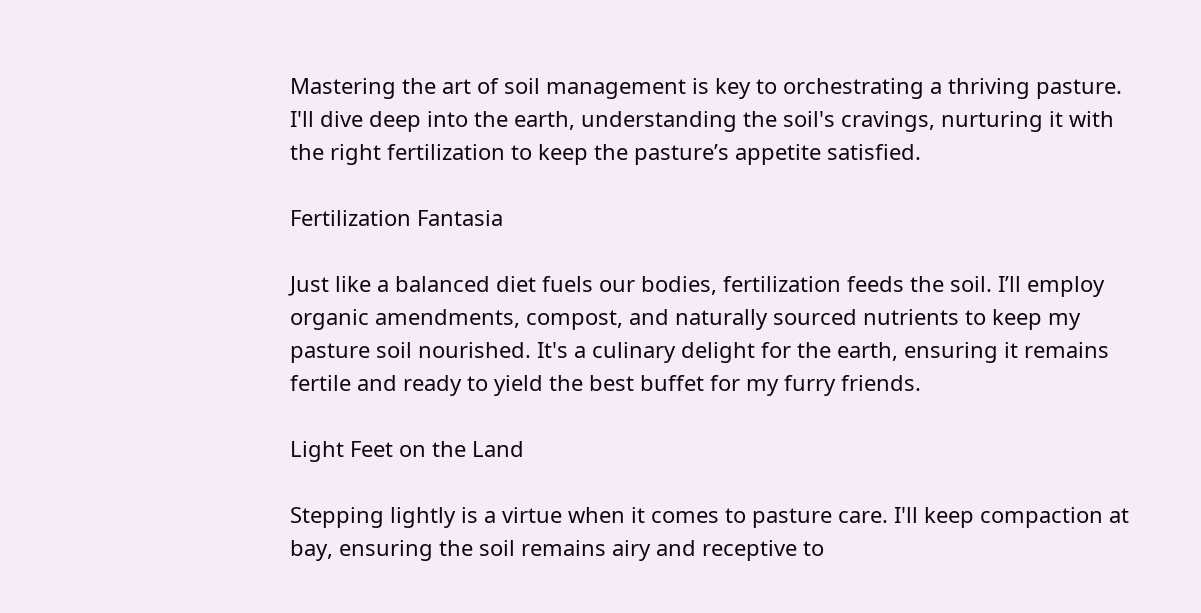Mastering the art of soil management is key to orchestrating a thriving pasture. I'll dive deep into the earth, understanding the soil's cravings, nurturing it with the right fertilization to keep the pasture’s appetite satisfied.

Fertilization Fantasia

Just like a balanced diet fuels our bodies, fertilization feeds the soil. I’ll employ organic amendments, compost, and naturally sourced nutrients to keep my pasture soil nourished. It's a culinary delight for the earth, ensuring it remains fertile and ready to yield the best buffet for my furry friends.

Light Feet on the Land

Stepping lightly is a virtue when it comes to pasture care. I'll keep compaction at bay, ensuring the soil remains airy and receptive to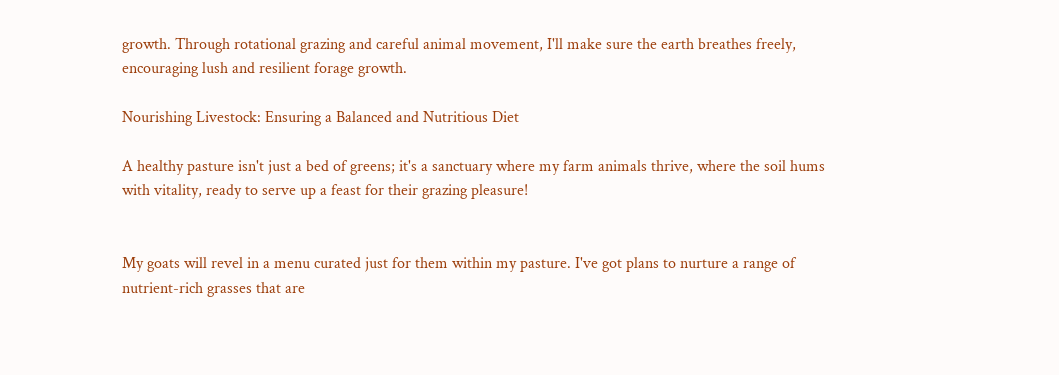growth. Through rotational grazing and careful animal movement, I'll make sure the earth breathes freely, encouraging lush and resilient forage growth.

Nourishing Livestock: Ensuring a Balanced and Nutritious Diet

A healthy pasture isn't just a bed of greens; it's a sanctuary where my farm animals thrive, where the soil hums with vitality, ready to serve up a feast for their grazing pleasure!


My goats will revel in a menu curated just for them within my pasture. I've got plans to nurture a range of nutrient-rich grasses that are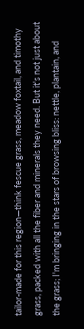tailor-made for this region—think fescue grass, meadow foxtail, and timothy grass, packed with all the fiber and minerals they need. But it's not just about the grass; I'm bringing in the stars of browsing bliss: nettle, plantain, and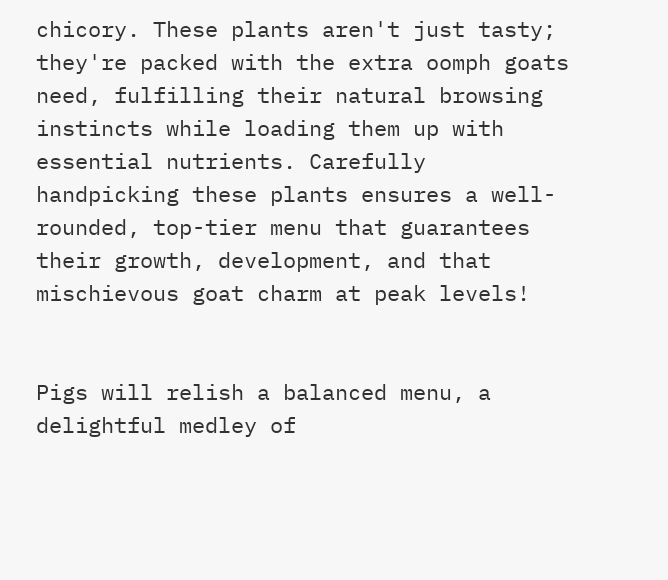chicory. These plants aren't just tasty; they're packed with the extra oomph goats need, fulfilling their natural browsing instincts while loading them up with essential nutrients. Carefully handpicking these plants ensures a well-rounded, top-tier menu that guarantees their growth, development, and that mischievous goat charm at peak levels!


Pigs will relish a balanced menu, a delightful medley of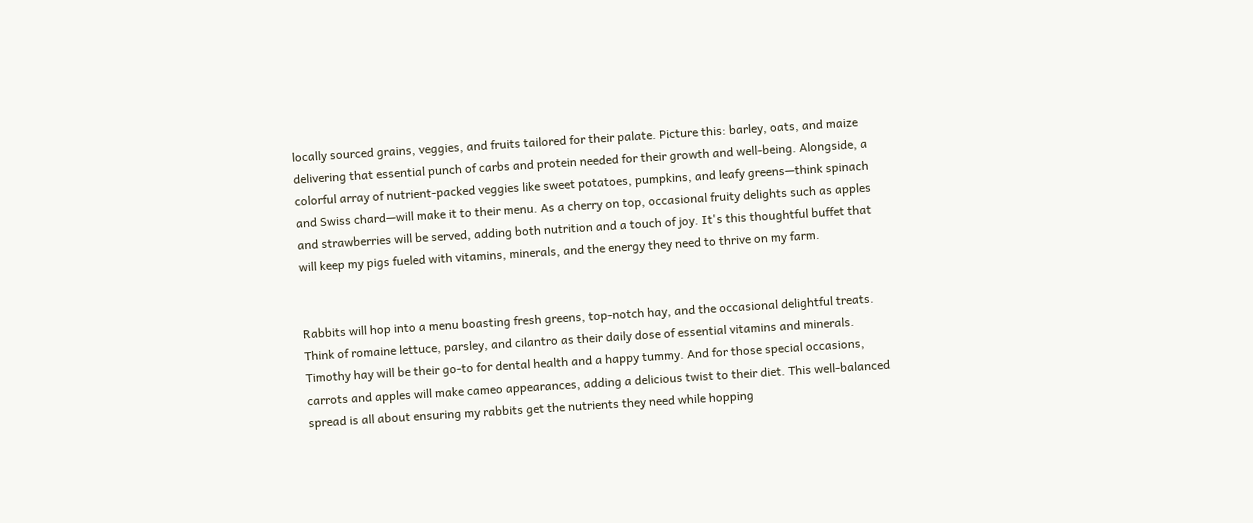locally sourced grains, veggies, and fruits tailored for their palate. Picture this: barley, oats, and maize delivering that essential punch of carbs and protein needed for their growth and well-being. Alongside, a colorful array of nutrient-packed veggies like sweet potatoes, pumpkins, and leafy greens—think spinach and Swiss chard—will make it to their menu. As a cherry on top, occasional fruity delights such as apples and strawberries will be served, adding both nutrition and a touch of joy. It's this thoughtful buffet that will keep my pigs fueled with vitamins, minerals, and the energy they need to thrive on my farm.


Rabbits will hop into a menu boasting fresh greens, top-notch hay, and the occasional delightful treats. Think of romaine lettuce, parsley, and cilantro as their daily dose of essential vitamins and minerals. Timothy hay will be their go-to for dental health and a happy tummy. And for those special occasions, carrots and apples will make cameo appearances, adding a delicious twist to their diet. This well-balanced spread is all about ensuring my rabbits get the nutrients they need while hopping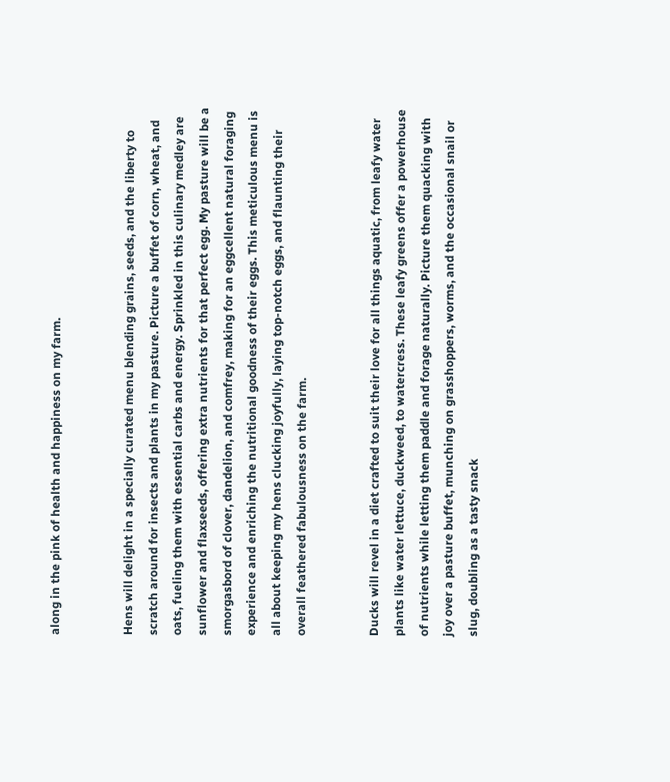along in the pink of health and happiness on my farm.


Hens will delight in a specially curated menu blending grains, seeds, and the liberty to scratch around for insects and plants in my pasture. Picture a buffet of corn, wheat, and oats, fueling them with essential carbs and energy. Sprinkled in this culinary medley are sunflower and flaxseeds, offering extra nutrients for that perfect egg. My pasture will be a smorgasbord of clover, dandelion, and comfrey, making for an eggcellent natural foraging experience and enriching the nutritional goodness of their eggs. This meticulous menu is all about keeping my hens clucking joyfully, laying top-notch eggs, and flaunting their overall feathered fabulousness on the farm.


Ducks will revel in a diet crafted to suit their love for all things aquatic, from leafy water plants like water lettuce, duckweed, to watercress. These leafy greens offer a powerhouse of nutrients while letting them paddle and forage naturally. Picture them quacking with joy over a pasture buffet, munching on grasshoppers, worms, and the occasional snail or slug, doubling as a tasty snack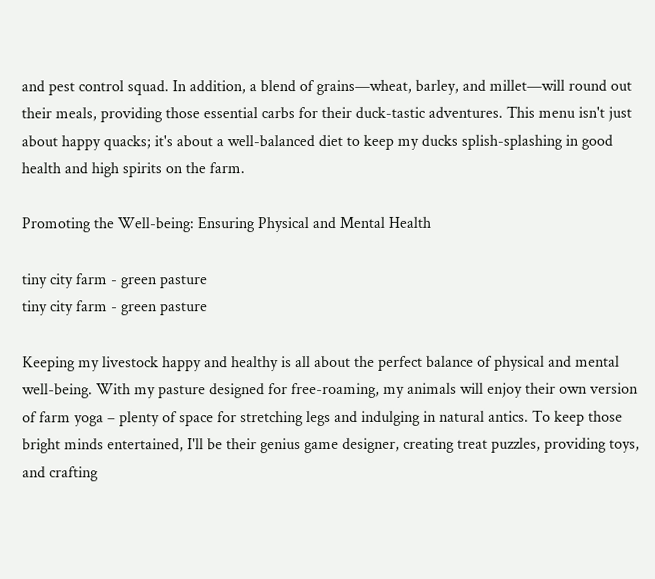and pest control squad. In addition, a blend of grains—wheat, barley, and millet—will round out their meals, providing those essential carbs for their duck-tastic adventures. This menu isn't just about happy quacks; it's about a well-balanced diet to keep my ducks splish-splashing in good health and high spirits on the farm.

Promoting the Well-being: Ensuring Physical and Mental Health

tiny city farm - green pasture
tiny city farm - green pasture

Keeping my livestock happy and healthy is all about the perfect balance of physical and mental well-being. With my pasture designed for free-roaming, my animals will enjoy their own version of farm yoga – plenty of space for stretching legs and indulging in natural antics. To keep those bright minds entertained, I'll be their genius game designer, creating treat puzzles, providing toys, and crafting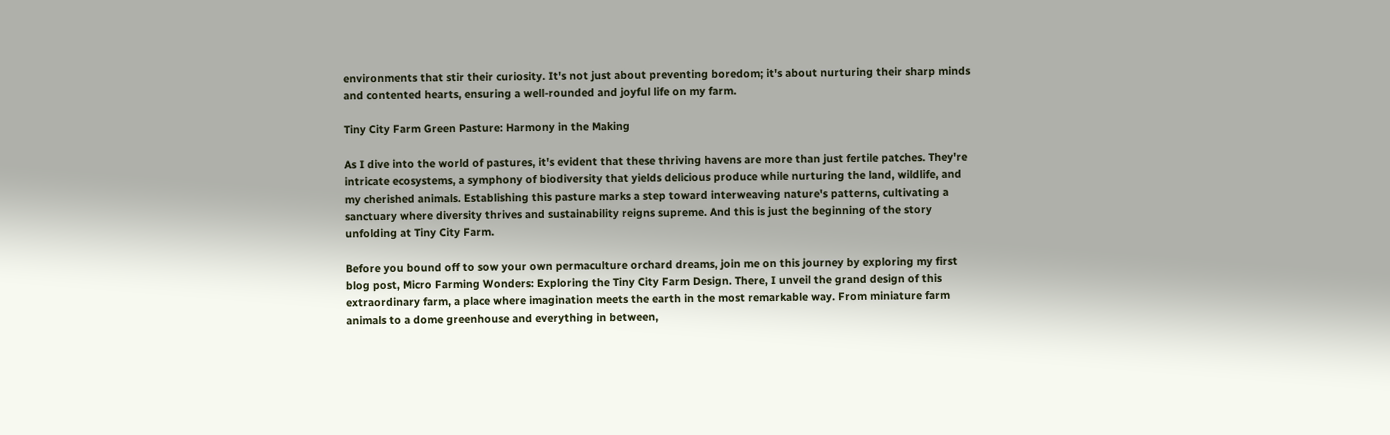environments that stir their curiosity. It's not just about preventing boredom; it's about nurturing their sharp minds and contented hearts, ensuring a well-rounded and joyful life on my farm.

Tiny City Farm Green Pasture: Harmony in the Making

As I dive into the world of pastures, it's evident that these thriving havens are more than just fertile patches. They're intricate ecosystems, a symphony of biodiversity that yields delicious produce while nurturing the land, wildlife, and my cherished animals. Establishing this pasture marks a step toward interweaving nature's patterns, cultivating a sanctuary where diversity thrives and sustainability reigns supreme. And this is just the beginning of the story unfolding at Tiny City Farm.

Before you bound off to sow your own permaculture orchard dreams, join me on this journey by exploring my first blog post, Micro Farming Wonders: Exploring the Tiny City Farm Design. There, I unveil the grand design of this extraordinary farm, a place where imagination meets the earth in the most remarkable way. From miniature farm animals to a dome greenhouse and everything in between,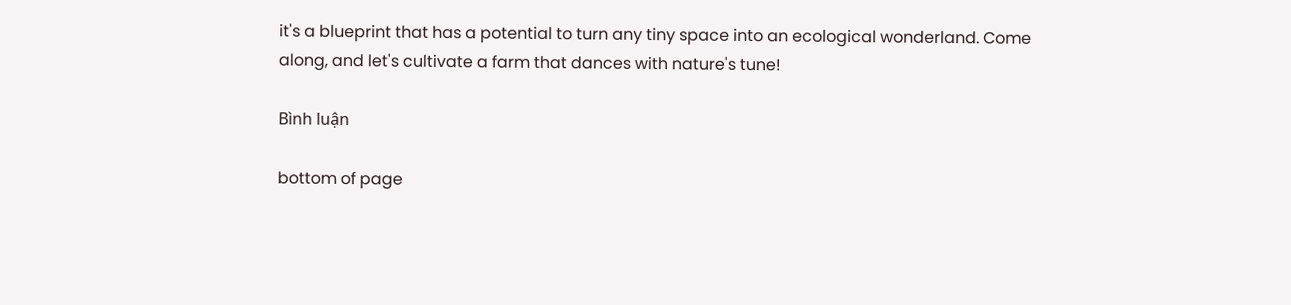it's a blueprint that has a potential to turn any tiny space into an ecological wonderland. Come along, and let's cultivate a farm that dances with nature's tune!

Bình luận

bottom of page